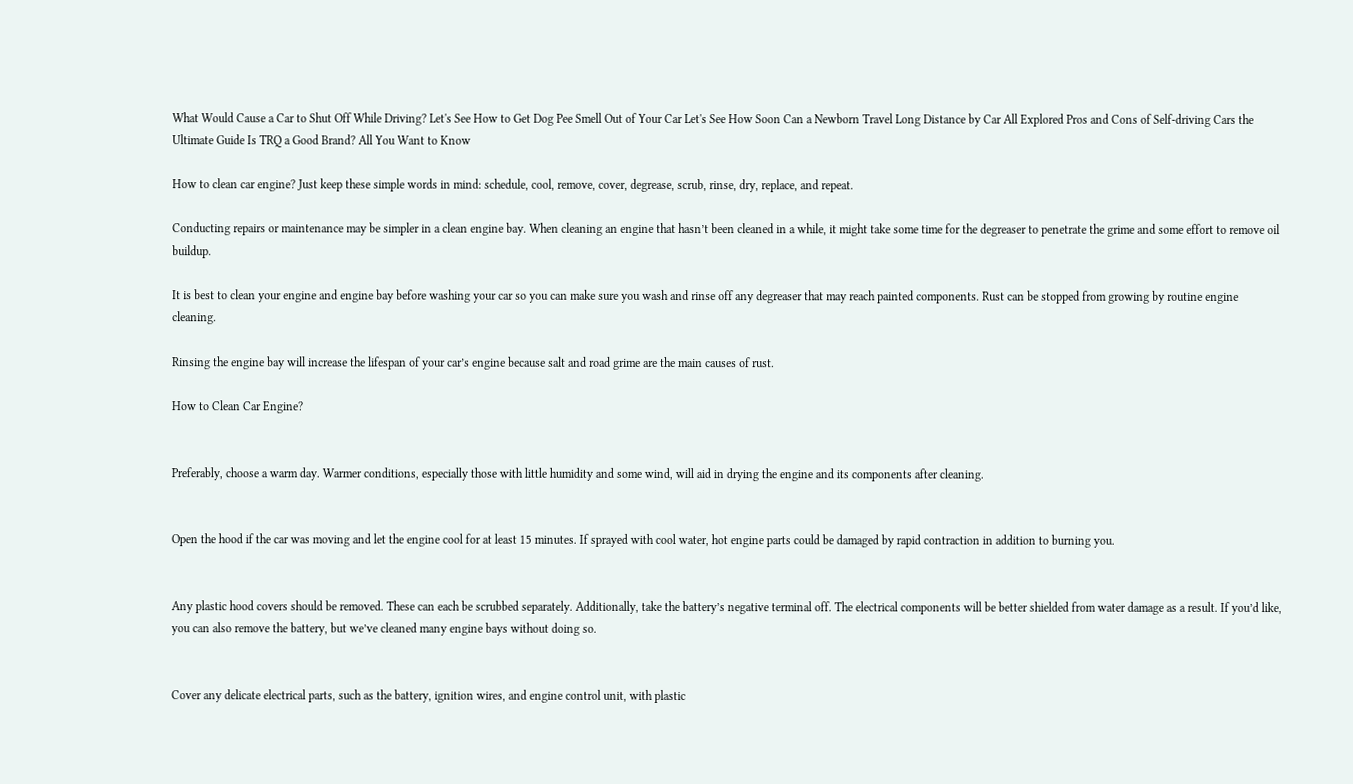What Would Cause a Car to Shut Off While Driving? Let's See How to Get Dog Pee Smell Out of Your Car Let's See How Soon Can a Newborn Travel Long Distance by Car All Explored Pros and Cons of Self-driving Cars the Ultimate Guide Is TRQ a Good Brand? All You Want to Know

How to clean car engine? Just keep these simple words in mind: schedule, cool, remove, cover, degrease, scrub, rinse, dry, replace, and repeat.

Conducting repairs or maintenance may be simpler in a clean engine bay. When cleaning an engine that hasn’t been cleaned in a while, it might take some time for the degreaser to penetrate the grime and some effort to remove oil buildup.

It is best to clean your engine and engine bay before washing your car so you can make sure you wash and rinse off any degreaser that may reach painted components. Rust can be stopped from growing by routine engine cleaning.

Rinsing the engine bay will increase the lifespan of your car’s engine because salt and road grime are the main causes of rust.

How to Clean Car Engine?


Preferably, choose a warm day. Warmer conditions, especially those with little humidity and some wind, will aid in drying the engine and its components after cleaning.


Open the hood if the car was moving and let the engine cool for at least 15 minutes. If sprayed with cool water, hot engine parts could be damaged by rapid contraction in addition to burning you.


Any plastic hood covers should be removed. These can each be scrubbed separately. Additionally, take the battery’s negative terminal off. The electrical components will be better shielded from water damage as a result. If you’d like, you can also remove the battery, but we’ve cleaned many engine bays without doing so.


Cover any delicate electrical parts, such as the battery, ignition wires, and engine control unit, with plastic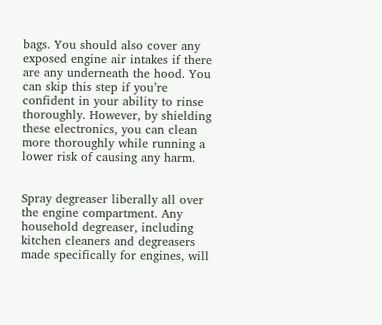bags. You should also cover any exposed engine air intakes if there are any underneath the hood. You can skip this step if you’re confident in your ability to rinse thoroughly. However, by shielding these electronics, you can clean more thoroughly while running a lower risk of causing any harm.


Spray degreaser liberally all over the engine compartment. Any household degreaser, including kitchen cleaners and degreasers made specifically for engines, will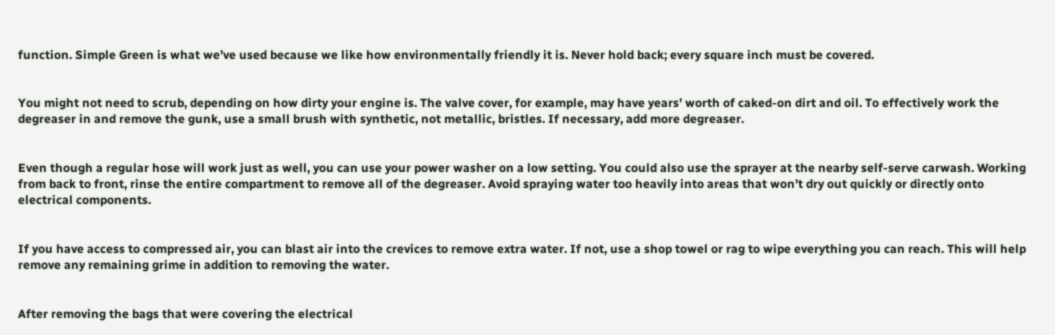function. Simple Green is what we’ve used because we like how environmentally friendly it is. Never hold back; every square inch must be covered.


You might not need to scrub, depending on how dirty your engine is. The valve cover, for example, may have years’ worth of caked-on dirt and oil. To effectively work the degreaser in and remove the gunk, use a small brush with synthetic, not metallic, bristles. If necessary, add more degreaser.


Even though a regular hose will work just as well, you can use your power washer on a low setting. You could also use the sprayer at the nearby self-serve carwash. Working from back to front, rinse the entire compartment to remove all of the degreaser. Avoid spraying water too heavily into areas that won’t dry out quickly or directly onto electrical components.


If you have access to compressed air, you can blast air into the crevices to remove extra water. If not, use a shop towel or rag to wipe everything you can reach. This will help remove any remaining grime in addition to removing the water.


After removing the bags that were covering the electrical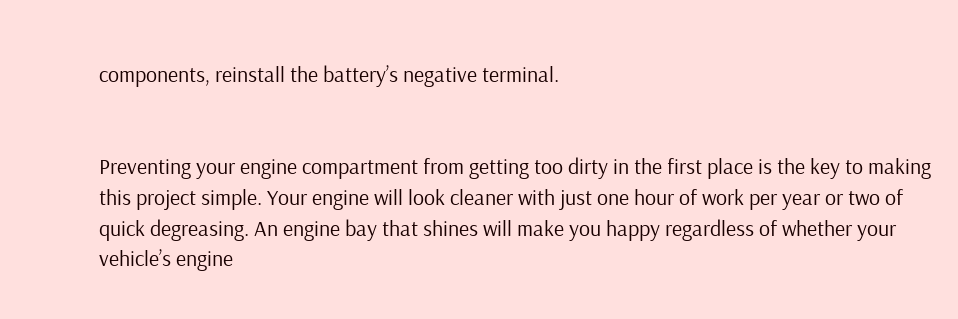components, reinstall the battery’s negative terminal.


Preventing your engine compartment from getting too dirty in the first place is the key to making this project simple. Your engine will look cleaner with just one hour of work per year or two of quick degreasing. An engine bay that shines will make you happy regardless of whether your vehicle’s engine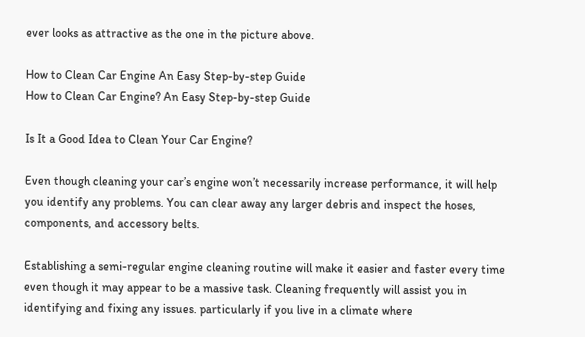ever looks as attractive as the one in the picture above.

How to Clean Car Engine An Easy Step-by-step Guide
How to Clean Car Engine? An Easy Step-by-step Guide

Is It a Good Idea to Clean Your Car Engine?

Even though cleaning your car’s engine won’t necessarily increase performance, it will help you identify any problems. You can clear away any larger debris and inspect the hoses, components, and accessory belts.

Establishing a semi-regular engine cleaning routine will make it easier and faster every time even though it may appear to be a massive task. Cleaning frequently will assist you in identifying and fixing any issues. particularly if you live in a climate where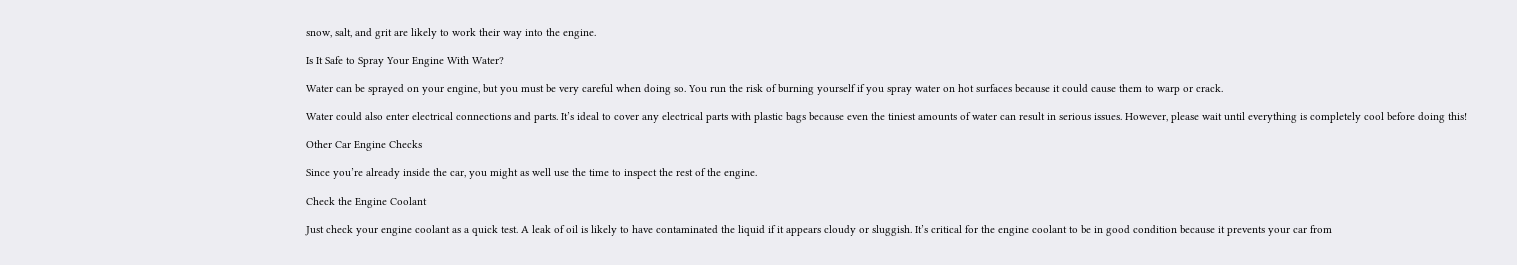snow, salt, and grit are likely to work their way into the engine.

Is It Safe to Spray Your Engine With Water?

Water can be sprayed on your engine, but you must be very careful when doing so. You run the risk of burning yourself if you spray water on hot surfaces because it could cause them to warp or crack.

Water could also enter electrical connections and parts. It’s ideal to cover any electrical parts with plastic bags because even the tiniest amounts of water can result in serious issues. However, please wait until everything is completely cool before doing this!

Other Car Engine Checks

Since you’re already inside the car, you might as well use the time to inspect the rest of the engine.

Check the Engine Coolant

Just check your engine coolant as a quick test. A leak of oil is likely to have contaminated the liquid if it appears cloudy or sluggish. It’s critical for the engine coolant to be in good condition because it prevents your car from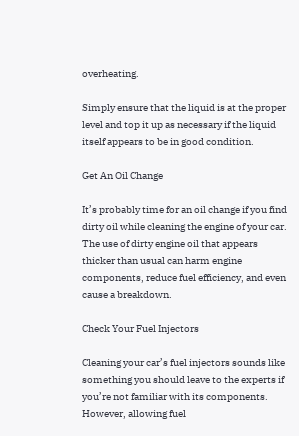overheating.

Simply ensure that the liquid is at the proper level and top it up as necessary if the liquid itself appears to be in good condition.

Get An Oil Change

It’s probably time for an oil change if you find dirty oil while cleaning the engine of your car. The use of dirty engine oil that appears thicker than usual can harm engine components, reduce fuel efficiency, and even cause a breakdown.

Check Your Fuel Injectors

Cleaning your car’s fuel injectors sounds like something you should leave to the experts if you’re not familiar with its components. However, allowing fuel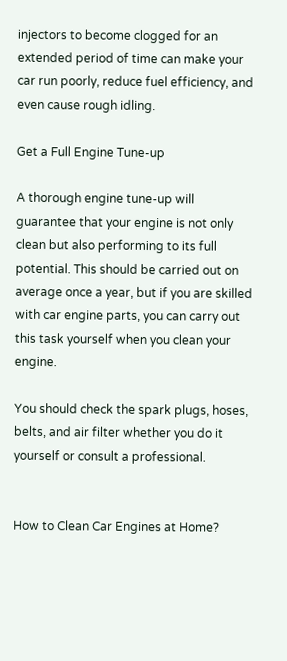injectors to become clogged for an extended period of time can make your car run poorly, reduce fuel efficiency, and even cause rough idling.

Get a Full Engine Tune-up

A thorough engine tune-up will guarantee that your engine is not only clean but also performing to its full potential. This should be carried out on average once a year, but if you are skilled with car engine parts, you can carry out this task yourself when you clean your engine.

You should check the spark plugs, hoses, belts, and air filter whether you do it yourself or consult a professional.


How to Clean Car Engines at Home?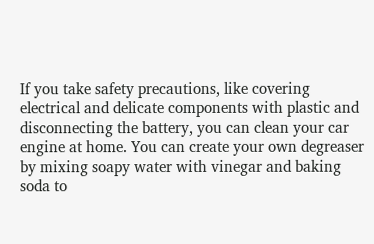If you take safety precautions, like covering electrical and delicate components with plastic and disconnecting the battery, you can clean your car engine at home. You can create your own degreaser by mixing soapy water with vinegar and baking soda to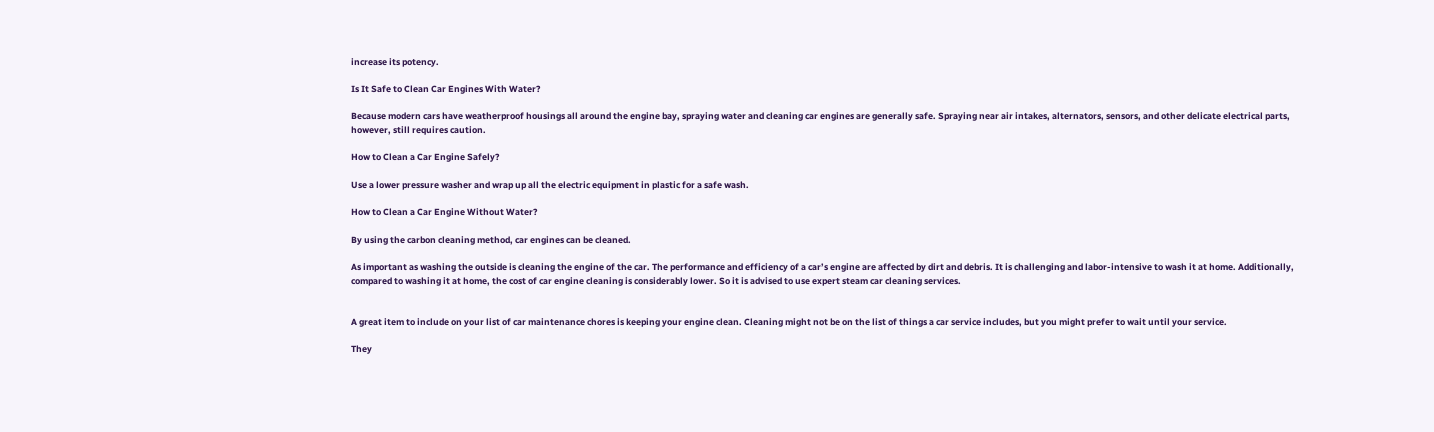increase its potency.

Is It Safe to Clean Car Engines With Water?

Because modern cars have weatherproof housings all around the engine bay, spraying water and cleaning car engines are generally safe. Spraying near air intakes, alternators, sensors, and other delicate electrical parts, however, still requires caution.

How to Clean a Car Engine Safely?

Use a lower pressure washer and wrap up all the electric equipment in plastic for a safe wash.

How to Clean a Car Engine Without Water?

By using the carbon cleaning method, car engines can be cleaned.

As important as washing the outside is cleaning the engine of the car. The performance and efficiency of a car’s engine are affected by dirt and debris. It is challenging and labor-intensive to wash it at home. Additionally, compared to washing it at home, the cost of car engine cleaning is considerably lower. So it is advised to use expert steam car cleaning services.


A great item to include on your list of car maintenance chores is keeping your engine clean. Cleaning might not be on the list of things a car service includes, but you might prefer to wait until your service.

They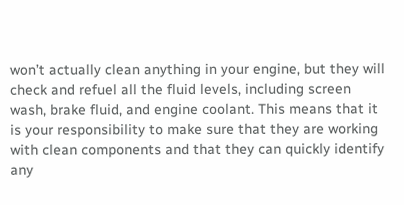won’t actually clean anything in your engine, but they will check and refuel all the fluid levels, including screen wash, brake fluid, and engine coolant. This means that it is your responsibility to make sure that they are working with clean components and that they can quickly identify any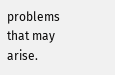problems that may arise.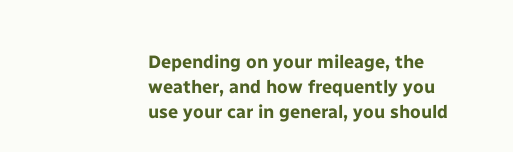Depending on your mileage, the weather, and how frequently you use your car in general, you should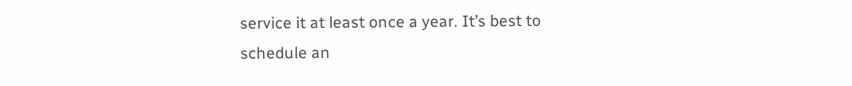service it at least once a year. It’s best to schedule an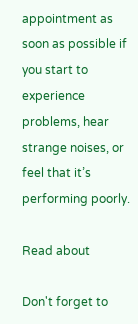appointment as soon as possible if you start to experience problems, hear strange noises, or feel that it’s performing poorly.

Read about

Don't forget to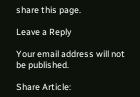share this page.

Leave a Reply

Your email address will not be published.

Share Article: